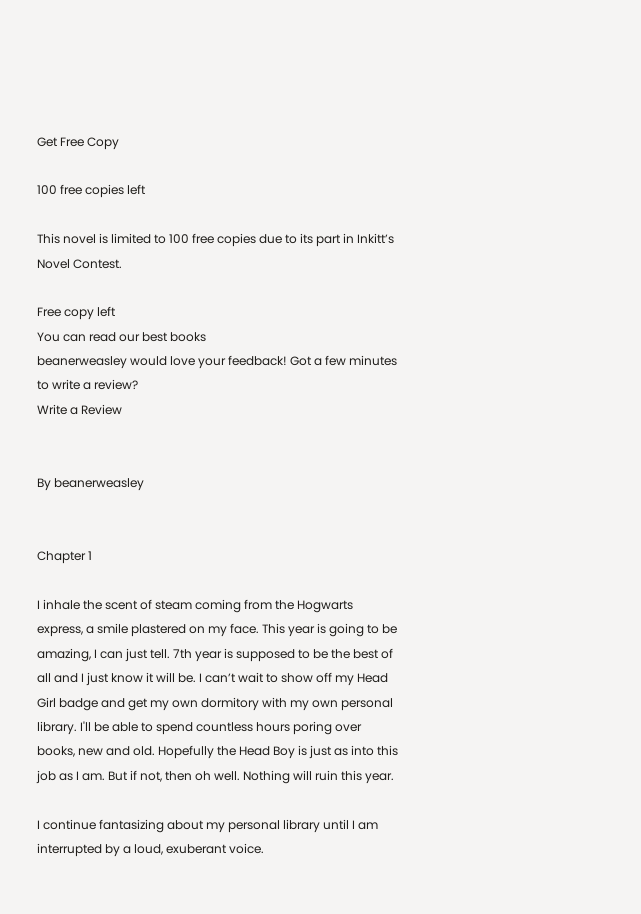Get Free Copy

100 free copies left

This novel is limited to 100 free copies due to its part in Inkitt’s Novel Contest.

Free copy left
You can read our best books
beanerweasley would love your feedback! Got a few minutes to write a review?
Write a Review


By beanerweasley


Chapter 1

I inhale the scent of steam coming from the Hogwarts express, a smile plastered on my face. This year is going to be amazing, I can just tell. 7th year is supposed to be the best of all and I just know it will be. I can’t wait to show off my Head Girl badge and get my own dormitory with my own personal library. I'll be able to spend countless hours poring over books, new and old. Hopefully the Head Boy is just as into this job as I am. But if not, then oh well. Nothing will ruin this year.

I continue fantasizing about my personal library until I am interrupted by a loud, exuberant voice.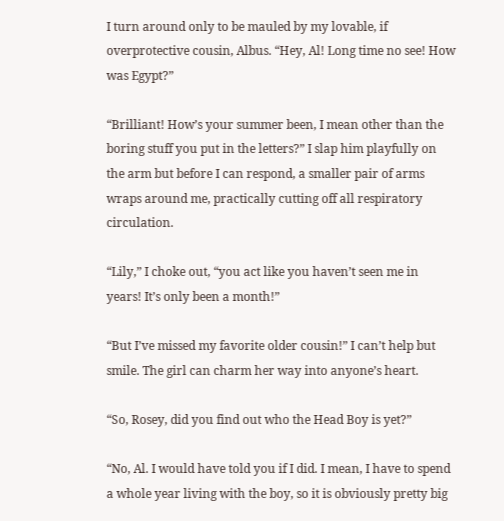I turn around only to be mauled by my lovable, if overprotective cousin, Albus. “Hey, Al! Long time no see! How was Egypt?”

“Brilliant! How’s your summer been, I mean other than the boring stuff you put in the letters?” I slap him playfully on the arm but before I can respond, a smaller pair of arms wraps around me, practically cutting off all respiratory circulation.

“Lily,” I choke out, “you act like you haven’t seen me in years! It’s only been a month!”

“But I’ve missed my favorite older cousin!” I can’t help but smile. The girl can charm her way into anyone’s heart.

“So, Rosey, did you find out who the Head Boy is yet?”

“No, Al. I would have told you if I did. I mean, I have to spend a whole year living with the boy, so it is obviously pretty big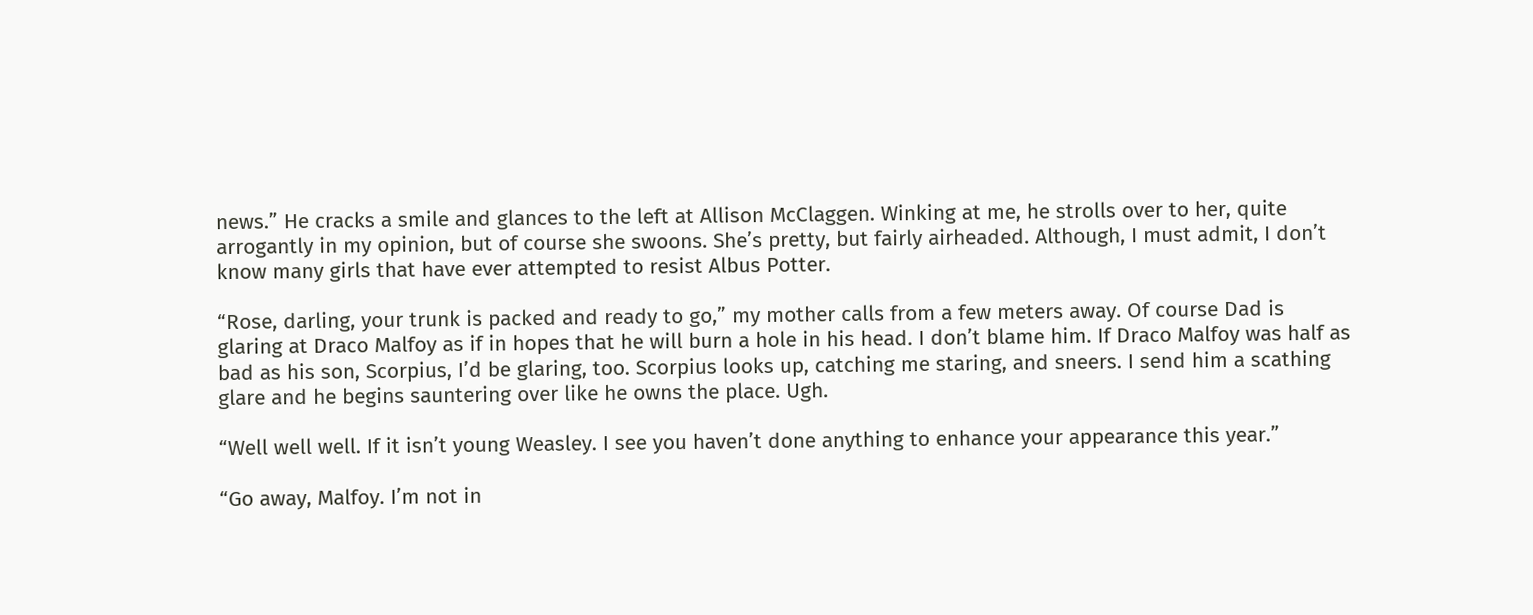news.” He cracks a smile and glances to the left at Allison McClaggen. Winking at me, he strolls over to her, quite arrogantly in my opinion, but of course she swoons. She’s pretty, but fairly airheaded. Although, I must admit, I don’t know many girls that have ever attempted to resist Albus Potter.

“Rose, darling, your trunk is packed and ready to go,” my mother calls from a few meters away. Of course Dad is glaring at Draco Malfoy as if in hopes that he will burn a hole in his head. I don’t blame him. If Draco Malfoy was half as bad as his son, Scorpius, I’d be glaring, too. Scorpius looks up, catching me staring, and sneers. I send him a scathing glare and he begins sauntering over like he owns the place. Ugh.

“Well well well. If it isn’t young Weasley. I see you haven’t done anything to enhance your appearance this year.”

“Go away, Malfoy. I’m not in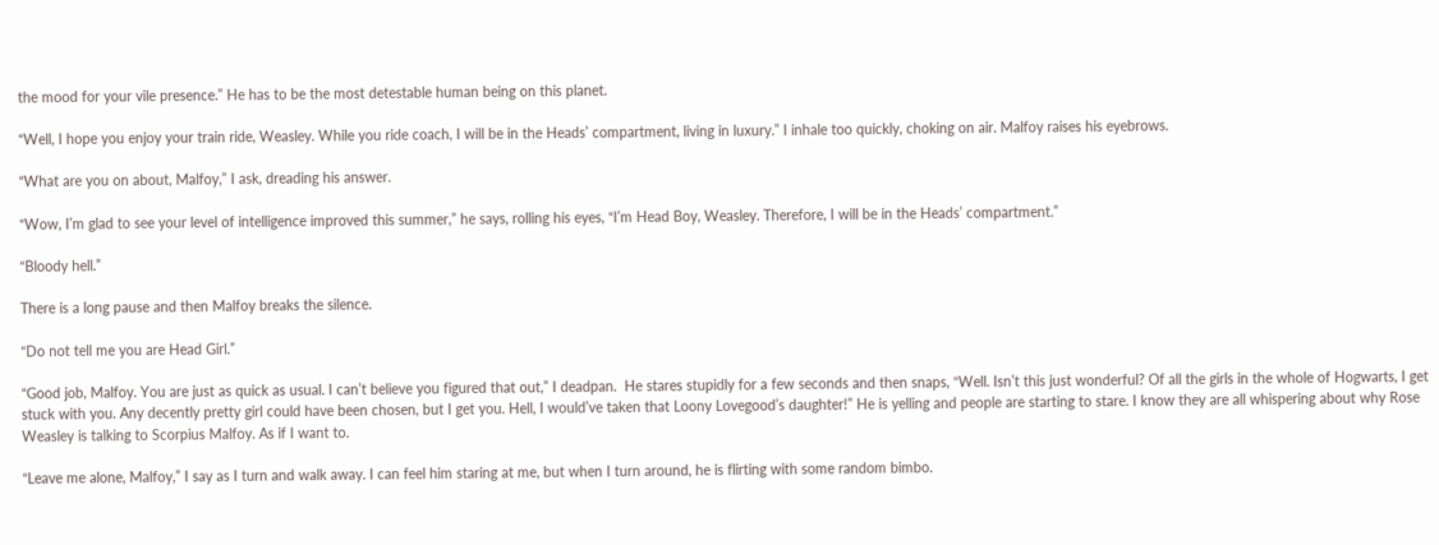the mood for your vile presence.” He has to be the most detestable human being on this planet.

“Well, I hope you enjoy your train ride, Weasley. While you ride coach, I will be in the Heads’ compartment, living in luxury.” I inhale too quickly, choking on air. Malfoy raises his eyebrows.

“What are you on about, Malfoy,” I ask, dreading his answer.

“Wow, I’m glad to see your level of intelligence improved this summer,” he says, rolling his eyes, “I’m Head Boy, Weasley. Therefore, I will be in the Heads’ compartment.”

“Bloody hell.”

There is a long pause and then Malfoy breaks the silence.

“Do not tell me you are Head Girl.”

“Good job, Malfoy. You are just as quick as usual. I can’t believe you figured that out,” I deadpan.  He stares stupidly for a few seconds and then snaps, “Well. Isn’t this just wonderful? Of all the girls in the whole of Hogwarts, I get stuck with you. Any decently pretty girl could have been chosen, but I get you. Hell, I would’ve taken that Loony Lovegood’s daughter!” He is yelling and people are starting to stare. I know they are all whispering about why Rose Weasley is talking to Scorpius Malfoy. As if I want to.

“Leave me alone, Malfoy,” I say as I turn and walk away. I can feel him staring at me, but when I turn around, he is flirting with some random bimbo.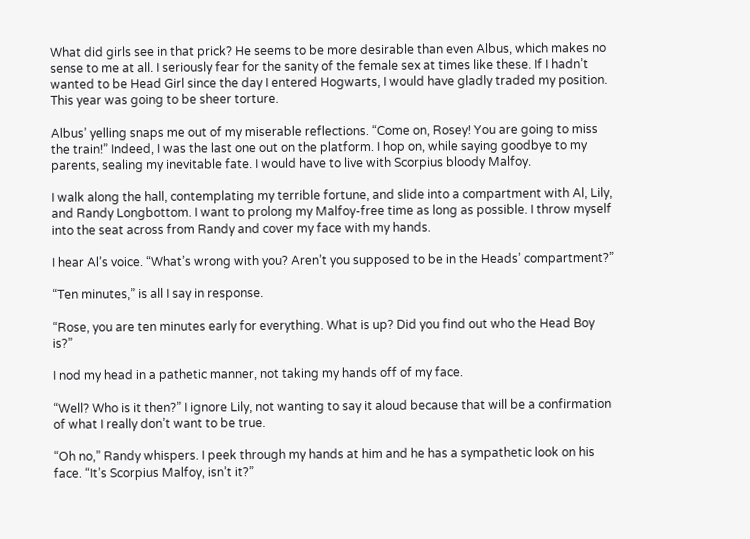What did girls see in that prick? He seems to be more desirable than even Albus, which makes no sense to me at all. I seriously fear for the sanity of the female sex at times like these. If I hadn’t wanted to be Head Girl since the day I entered Hogwarts, I would have gladly traded my position. This year was going to be sheer torture.

Albus’ yelling snaps me out of my miserable reflections. “Come on, Rosey! You are going to miss the train!” Indeed, I was the last one out on the platform. I hop on, while saying goodbye to my parents, sealing my inevitable fate. I would have to live with Scorpius bloody Malfoy.

I walk along the hall, contemplating my terrible fortune, and slide into a compartment with Al, Lily, and Randy Longbottom. I want to prolong my Malfoy-free time as long as possible. I throw myself into the seat across from Randy and cover my face with my hands.

I hear Al’s voice. “What’s wrong with you? Aren’t you supposed to be in the Heads’ compartment?”

“Ten minutes,” is all I say in response.

“Rose, you are ten minutes early for everything. What is up? Did you find out who the Head Boy is?”

I nod my head in a pathetic manner, not taking my hands off of my face.

“Well? Who is it then?” I ignore Lily, not wanting to say it aloud because that will be a confirmation of what I really don’t want to be true.

“Oh no,” Randy whispers. I peek through my hands at him and he has a sympathetic look on his face. “It’s Scorpius Malfoy, isn’t it?”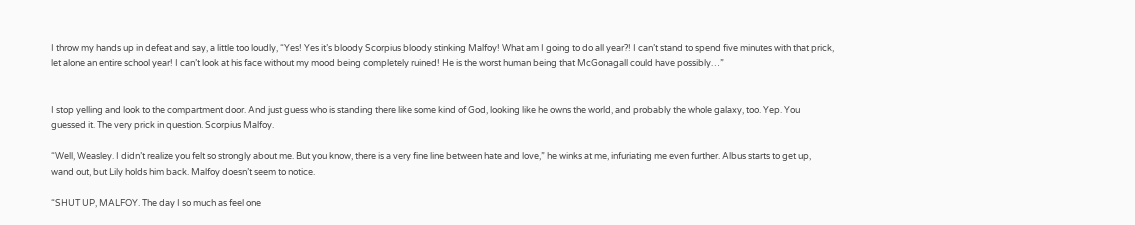I throw my hands up in defeat and say, a little too loudly, “Yes! Yes it’s bloody Scorpius bloody stinking Malfoy! What am I going to do all year?! I can’t stand to spend five minutes with that prick, let alone an entire school year! I can’t look at his face without my mood being completely ruined! He is the worst human being that McGonagall could have possibly…”


I stop yelling and look to the compartment door. And just guess who is standing there like some kind of God, looking like he owns the world, and probably the whole galaxy, too. Yep. You guessed it. The very prick in question. Scorpius Malfoy.

“Well, Weasley. I didn’t realize you felt so strongly about me. But you know, there is a very fine line between hate and love,” he winks at me, infuriating me even further. Albus starts to get up, wand out, but Lily holds him back. Malfoy doesn’t seem to notice.

“SHUT UP, MALFOY. The day I so much as feel one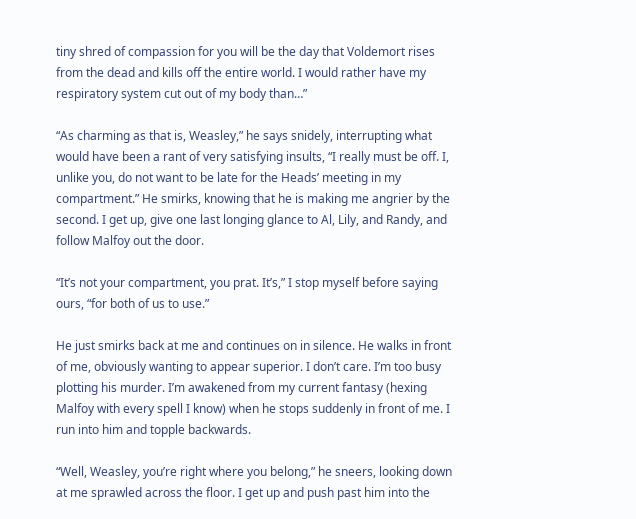tiny shred of compassion for you will be the day that Voldemort rises from the dead and kills off the entire world. I would rather have my respiratory system cut out of my body than…”

“As charming as that is, Weasley,” he says snidely, interrupting what would have been a rant of very satisfying insults, “I really must be off. I, unlike you, do not want to be late for the Heads’ meeting in my compartment.” He smirks, knowing that he is making me angrier by the second. I get up, give one last longing glance to Al, Lily, and Randy, and follow Malfoy out the door.

“It’s not your compartment, you prat. It’s,” I stop myself before saying ours, “for both of us to use.”

He just smirks back at me and continues on in silence. He walks in front of me, obviously wanting to appear superior. I don’t care. I’m too busy plotting his murder. I’m awakened from my current fantasy (hexing Malfoy with every spell I know) when he stops suddenly in front of me. I run into him and topple backwards.

“Well, Weasley, you’re right where you belong,” he sneers, looking down at me sprawled across the floor. I get up and push past him into the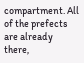compartment. All of the prefects are already there,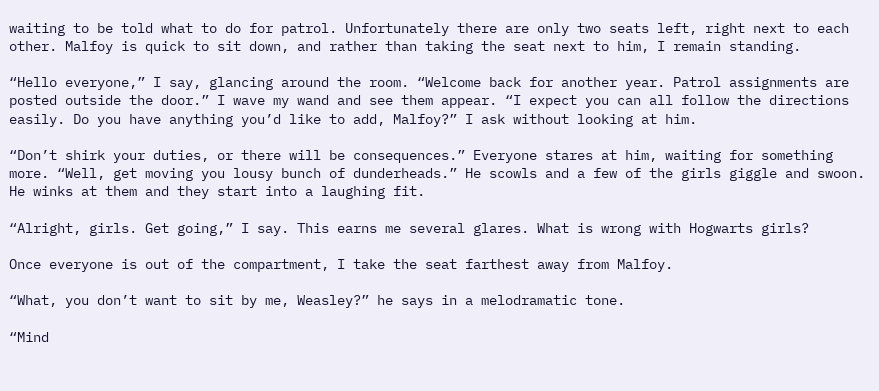waiting to be told what to do for patrol. Unfortunately there are only two seats left, right next to each other. Malfoy is quick to sit down, and rather than taking the seat next to him, I remain standing.

“Hello everyone,” I say, glancing around the room. “Welcome back for another year. Patrol assignments are posted outside the door.” I wave my wand and see them appear. “I expect you can all follow the directions easily. Do you have anything you’d like to add, Malfoy?” I ask without looking at him.

“Don’t shirk your duties, or there will be consequences.” Everyone stares at him, waiting for something more. “Well, get moving you lousy bunch of dunderheads.” He scowls and a few of the girls giggle and swoon. He winks at them and they start into a laughing fit.

“Alright, girls. Get going,” I say. This earns me several glares. What is wrong with Hogwarts girls?

Once everyone is out of the compartment, I take the seat farthest away from Malfoy.

“What, you don’t want to sit by me, Weasley?” he says in a melodramatic tone.

“Mind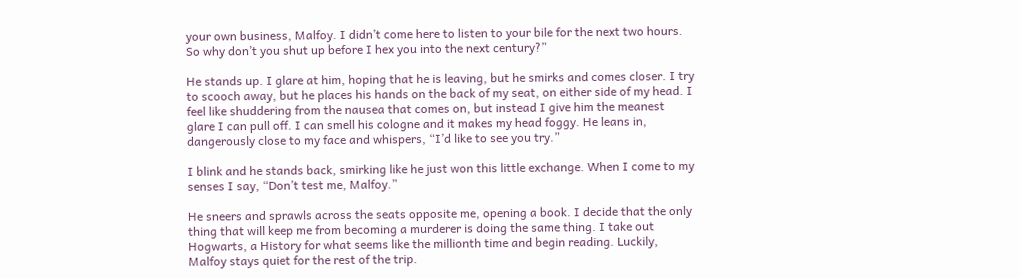your own business, Malfoy. I didn’t come here to listen to your bile for the next two hours. So why don’t you shut up before I hex you into the next century?”

He stands up. I glare at him, hoping that he is leaving, but he smirks and comes closer. I try to scooch away, but he places his hands on the back of my seat, on either side of my head. I feel like shuddering from the nausea that comes on, but instead I give him the meanest glare I can pull off. I can smell his cologne and it makes my head foggy. He leans in, dangerously close to my face and whispers, “I’d like to see you try.”

I blink and he stands back, smirking like he just won this little exchange. When I come to my senses I say, “Don’t test me, Malfoy.”

He sneers and sprawls across the seats opposite me, opening a book. I decide that the only thing that will keep me from becoming a murderer is doing the same thing. I take out Hogwarts, a History for what seems like the millionth time and begin reading. Luckily, Malfoy stays quiet for the rest of the trip.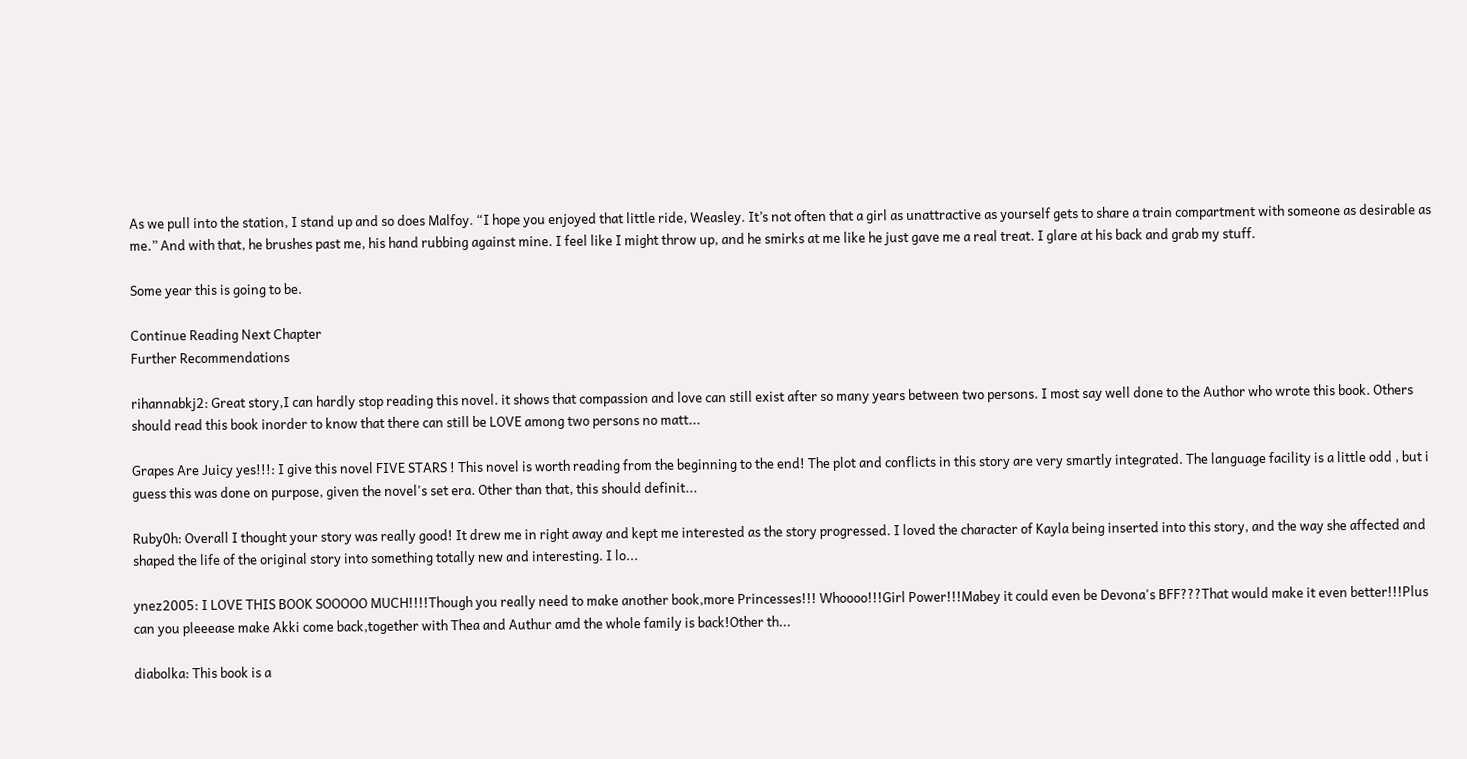As we pull into the station, I stand up and so does Malfoy. “I hope you enjoyed that little ride, Weasley. It’s not often that a girl as unattractive as yourself gets to share a train compartment with someone as desirable as me.” And with that, he brushes past me, his hand rubbing against mine. I feel like I might throw up, and he smirks at me like he just gave me a real treat. I glare at his back and grab my stuff.

Some year this is going to be.

Continue Reading Next Chapter
Further Recommendations

rihannabkj2: Great story,I can hardly stop reading this novel. it shows that compassion and love can still exist after so many years between two persons. I most say well done to the Author who wrote this book. Others should read this book inorder to know that there can still be LOVE among two persons no matt...

Grapes Are Juicy yes!!!: I give this novel FIVE STARS ! This novel is worth reading from the beginning to the end! The plot and conflicts in this story are very smartly integrated. The language facility is a little odd , but i guess this was done on purpose, given the novel's set era. Other than that, this should definit...

Ruby0h: Overall I thought your story was really good! It drew me in right away and kept me interested as the story progressed. I loved the character of Kayla being inserted into this story, and the way she affected and shaped the life of the original story into something totally new and interesting. I lo...

ynez2005: I LOVE THIS BOOK SOOOOO MUCH!!!!Though you really need to make another book,more Princesses!!! Whoooo!!!Girl Power!!!Mabey it could even be Devona's BFF???That would make it even better!!!Plus can you pleeease make Akki come back,together with Thea and Authur amd the whole family is back!Other th...

diabolka: This book is a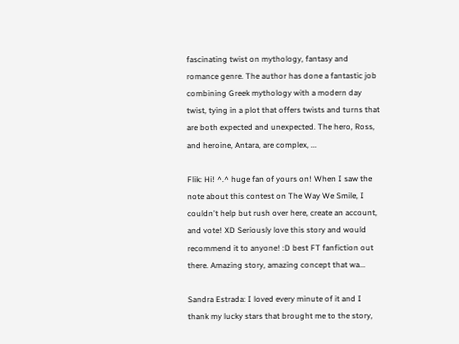fascinating twist on mythology, fantasy and romance genre. The author has done a fantastic job combining Greek mythology with a modern day twist, tying in a plot that offers twists and turns that are both expected and unexpected. The hero, Ross, and heroine, Antara, are complex, ...

Flik: Hi! ^.^ huge fan of yours on! When I saw the note about this contest on The Way We Smile, I couldn't help but rush over here, create an account, and vote! XD Seriously love this story and would recommend it to anyone! :D best FT fanfiction out there. Amazing story, amazing concept that wa...

Sandra Estrada: I loved every minute of it and I thank my lucky stars that brought me to the story,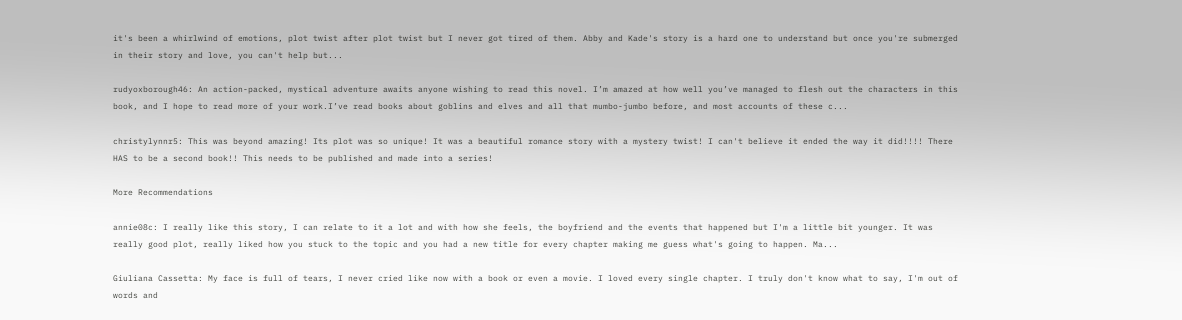it's been a whirlwind of emotions, plot twist after plot twist but I never got tired of them. Abby and Kade's story is a hard one to understand but once you're submerged in their story and love, you can't help but...

rudyoxborough46: An action-packed, mystical adventure awaits anyone wishing to read this novel. I’m amazed at how well you’ve managed to flesh out the characters in this book, and I hope to read more of your work.I’ve read books about goblins and elves and all that mumbo-jumbo before, and most accounts of these c...

christylynnr5: This was beyond amazing! Its plot was so unique! It was a beautiful romance story with a mystery twist! I can't believe it ended the way it did!!!! There HAS to be a second book!! This needs to be published and made into a series!

More Recommendations

annie08c: I really like this story, I can relate to it a lot and with how she feels, the boyfriend and the events that happened but I'm a little bit younger. It was really good plot, really liked how you stuck to the topic and you had a new title for every chapter making me guess what's going to happen. Ma...

Giuliana Cassetta: My face is full of tears, I never cried like now with a book or even a movie. I loved every single chapter. I truly don't know what to say, I'm out of words and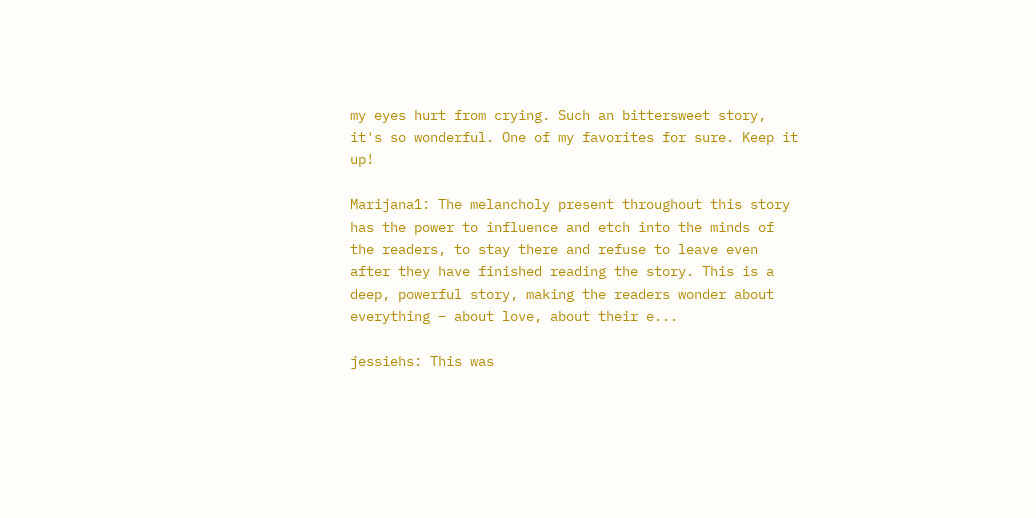my eyes hurt from crying. Such an bittersweet story, it's so wonderful. One of my favorites for sure. Keep it up!

Marijana1: The melancholy present throughout this story has the power to influence and etch into the minds of the readers, to stay there and refuse to leave even after they have finished reading the story. This is a deep, powerful story, making the readers wonder about everything – about love, about their e...

jessiehs: This was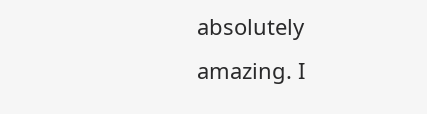absolutely amazing. I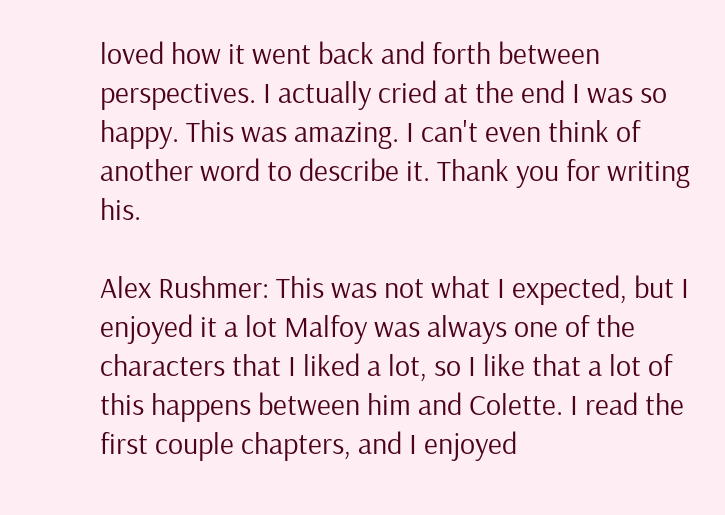loved how it went back and forth between perspectives. I actually cried at the end I was so happy. This was amazing. I can't even think of another word to describe it. Thank you for writing his.

Alex Rushmer: This was not what I expected, but I enjoyed it a lot Malfoy was always one of the characters that I liked a lot, so I like that a lot of this happens between him and Colette. I read the first couple chapters, and I enjoyed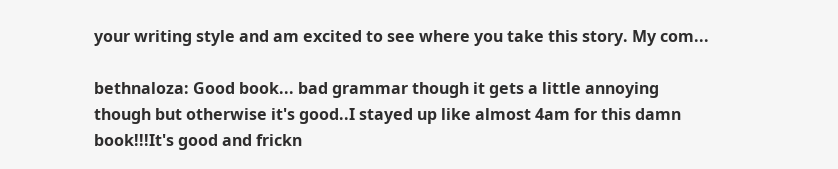your writing style and am excited to see where you take this story. My com...

bethnaloza: Good book... bad grammar though it gets a little annoying though but otherwise it's good..I stayed up like almost 4am for this damn book!!!It's good and frickn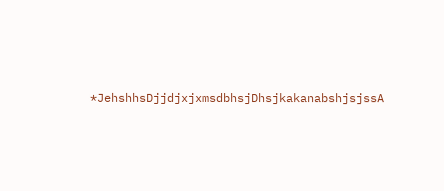*JehshhsDjjdjxjxmsdbhsjDhsjkakanabshjsjssA